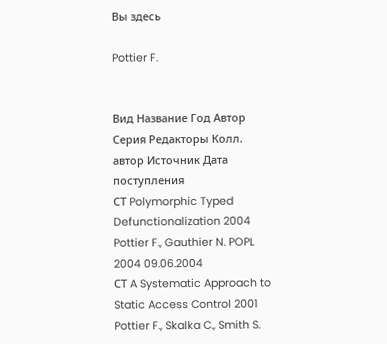Вы здесь

Pottier F.


Вид Название Год Автор Серия Редакторы Колл. автор Источник Дата поступления
СТ Polymorphic Typed Defunctionalization 2004 Pottier F., Gauthier N. POPL 2004 09.06.2004
СТ A Systematic Approach to Static Access Control 2001 Pottier F., Skalka C., Smith S.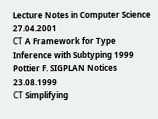Lecture Notes in Computer Science 27.04.2001
СТ A Framework for Type Inference with Subtyping 1999 Pottier F. SIGPLAN Notices 23.08.1999
СТ Simplifying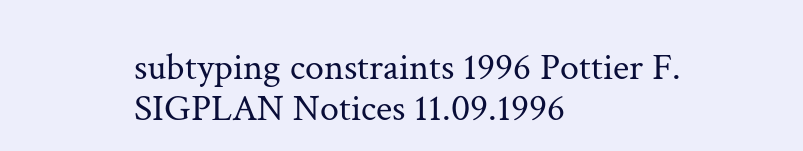subtyping constraints 1996 Pottier F. SIGPLAN Notices 11.09.1996